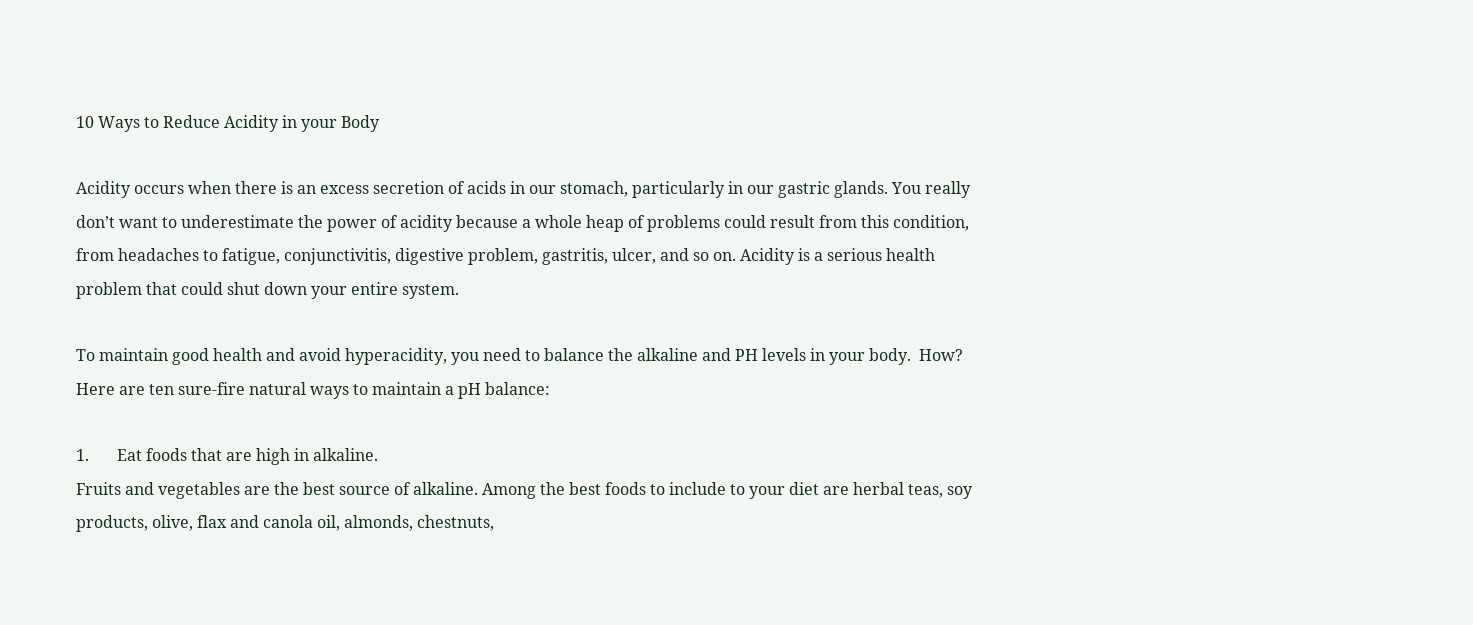10 Ways to Reduce Acidity in your Body

Acidity occurs when there is an excess secretion of acids in our stomach, particularly in our gastric glands. You really don’t want to underestimate the power of acidity because a whole heap of problems could result from this condition, from headaches to fatigue, conjunctivitis, digestive problem, gastritis, ulcer, and so on. Acidity is a serious health problem that could shut down your entire system.

To maintain good health and avoid hyperacidity, you need to balance the alkaline and PH levels in your body.  How? Here are ten sure-fire natural ways to maintain a pH balance:

1.       Eat foods that are high in alkaline.
Fruits and vegetables are the best source of alkaline. Among the best foods to include to your diet are herbal teas, soy products, olive, flax and canola oil, almonds, chestnuts,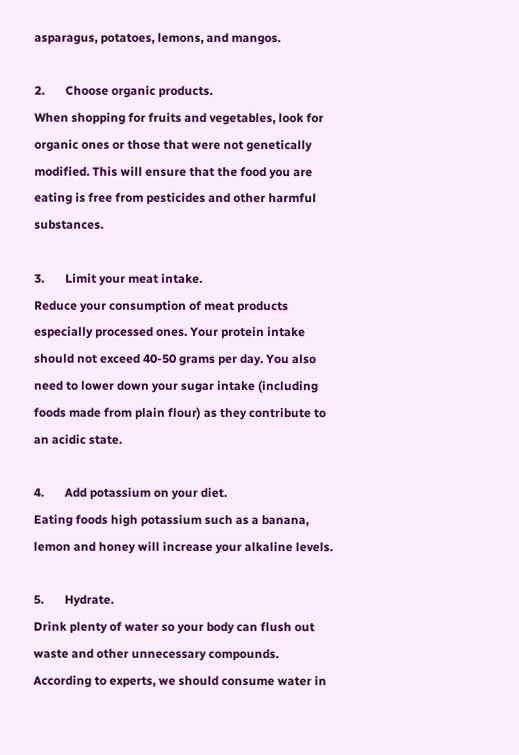asparagus, potatoes, lemons, and mangos.

2.       Choose organic products.
When shopping for fruits and vegetables, look for organic ones or those that were not genetically modified. This will ensure that the food you are eating is free from pesticides and other harmful substances.

3.       Limit your meat intake.
Reduce your consumption of meat products especially processed ones. Your protein intake should not exceed 40-50 grams per day. You also need to lower down your sugar intake (including foods made from plain flour) as they contribute to an acidic state.

4.       Add potassium on your diet.
Eating foods high potassium such as a banana, lemon and honey will increase your alkaline levels.

5.       Hydrate.
Drink plenty of water so your body can flush out waste and other unnecessary compounds. According to experts, we should consume water in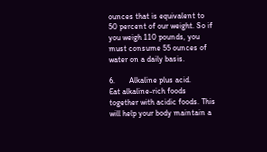ounces that is equivalent to 50 percent of our weight. So if you weigh 110 pounds, you must consume 55 ounces of water on a daily basis.

6.       Alkaline plus acid.
Eat alkaline-rich foods together with acidic foods. This will help your body maintain a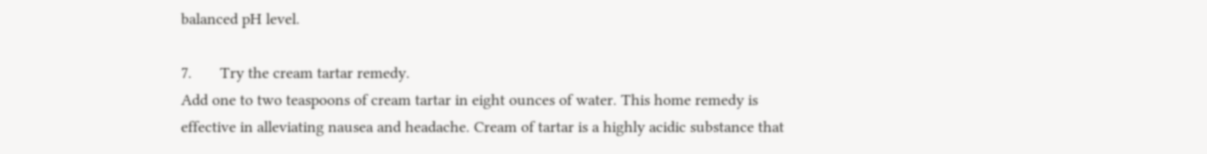balanced pH level.

7.       Try the cream tartar remedy.
Add one to two teaspoons of cream tartar in eight ounces of water. This home remedy is effective in alleviating nausea and headache. Cream of tartar is a highly acidic substance that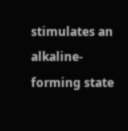stimulates an alkaline-forming state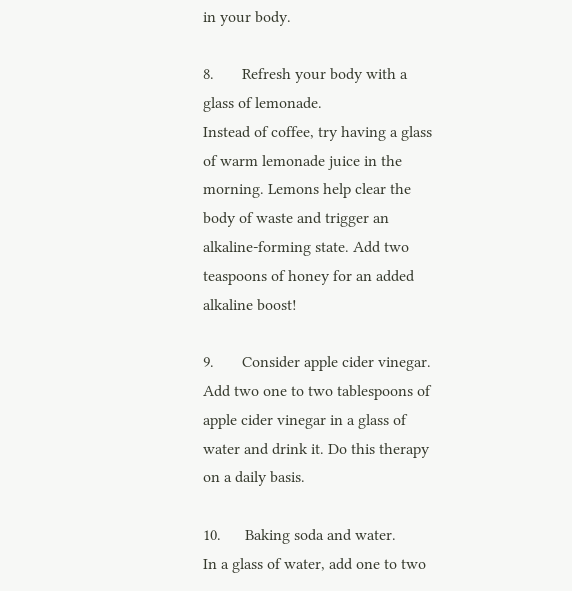in your body.

8.       Refresh your body with a glass of lemonade.
Instead of coffee, try having a glass of warm lemonade juice in the morning. Lemons help clear the body of waste and trigger an alkaline-forming state. Add two teaspoons of honey for an added alkaline boost!

9.       Consider apple cider vinegar.
Add two one to two tablespoons of apple cider vinegar in a glass of water and drink it. Do this therapy on a daily basis.

10.      Baking soda and water.
In a glass of water, add one to two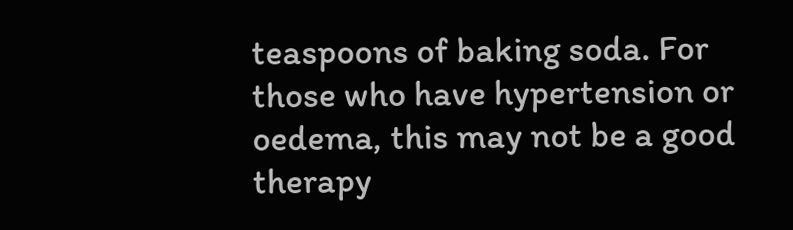teaspoons of baking soda. For those who have hypertension or oedema, this may not be a good therapy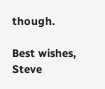though.

Best wishes, Steve